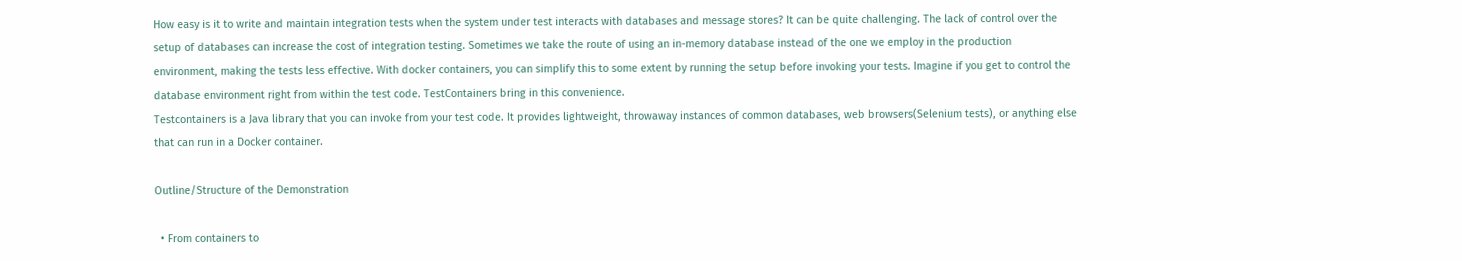How easy is it to write and maintain integration tests when the system under test interacts with databases and message stores? It can be quite challenging. The lack of control over the setup of databases can increase the cost of integration testing. Sometimes we take the route of using an in-memory database instead of the one we employ in the production environment, making the tests less effective. With docker containers, you can simplify this to some extent by running the setup before invoking your tests. Imagine if you get to control the database environment right from within the test code. TestContainers bring in this convenience.
Testcontainers is a Java library that you can invoke from your test code. It provides lightweight, throwaway instances of common databases, web browsers(Selenium tests), or anything else that can run in a Docker container.

Outline/Structure of the Demonstration

  • From containers to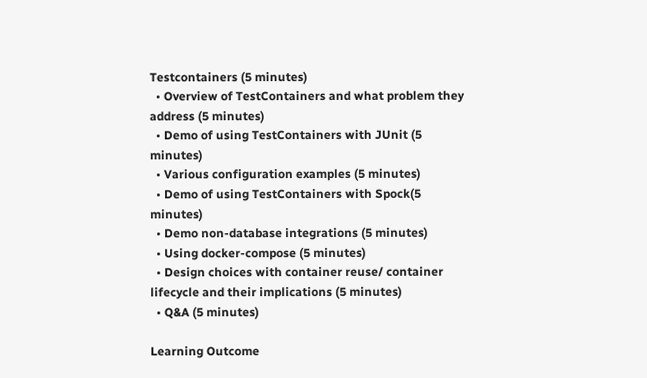Testcontainers (5 minutes)
  • Overview of TestContainers and what problem they address (5 minutes)
  • Demo of using TestContainers with JUnit (5 minutes)
  • Various configuration examples (5 minutes)
  • Demo of using TestContainers with Spock(5 minutes)
  • Demo non-database integrations (5 minutes)
  • Using docker-compose (5 minutes)
  • Design choices with container reuse/ container lifecycle and their implications (5 minutes)
  • Q&A (5 minutes)

Learning Outcome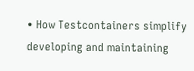• How Testcontainers simplify developing and maintaining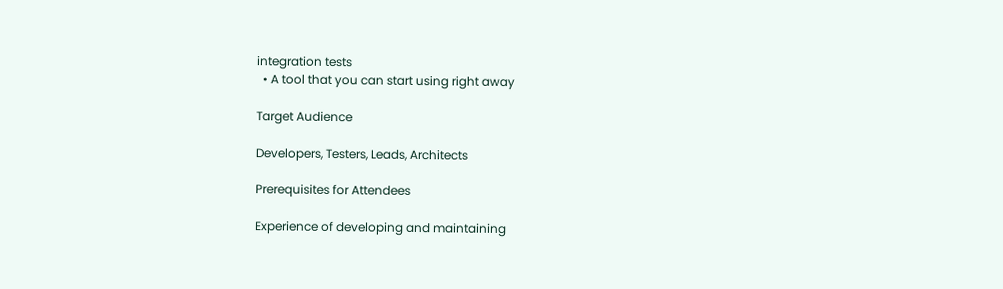integration tests
  • A tool that you can start using right away

Target Audience

Developers, Testers, Leads, Architects

Prerequisites for Attendees

Experience of developing and maintaining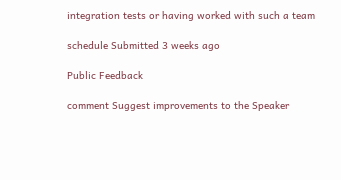integration tests or having worked with such a team

schedule Submitted 3 weeks ago

Public Feedback

comment Suggest improvements to the Speaker